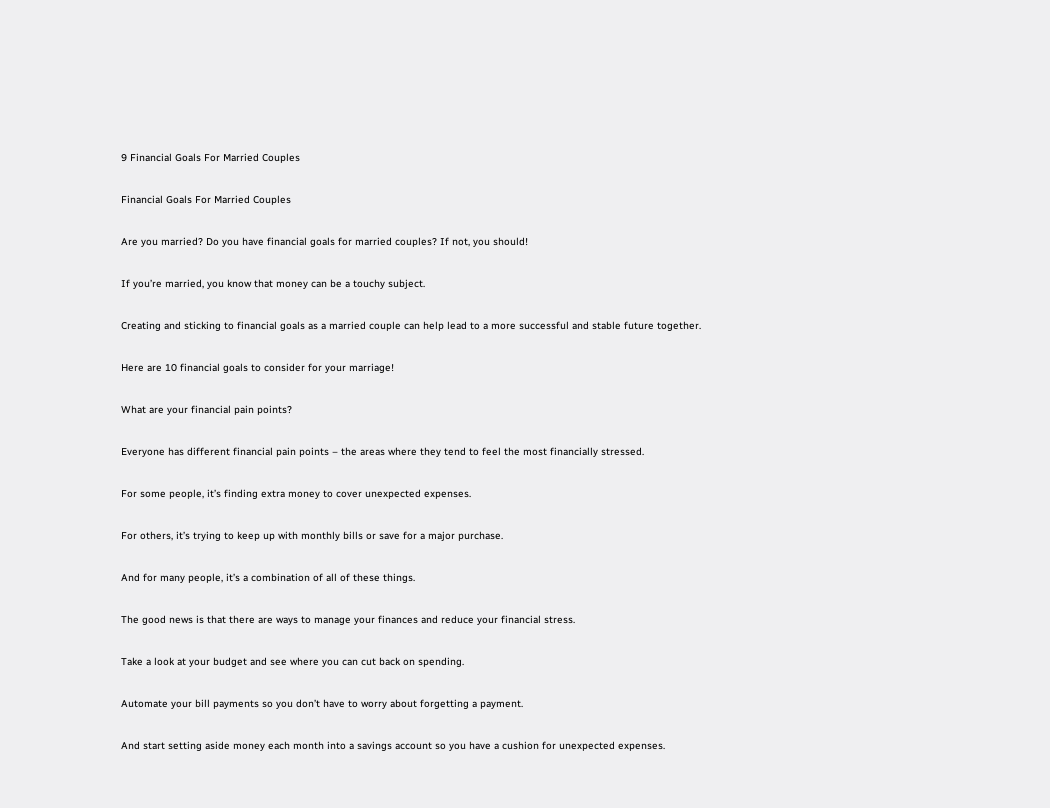9 Financial Goals For Married Couples

Financial Goals For Married Couples

Are you married? Do you have financial goals for married couples? If not, you should!

If you’re married, you know that money can be a touchy subject.

Creating and sticking to financial goals as a married couple can help lead to a more successful and stable future together.

Here are 10 financial goals to consider for your marriage!

What are your financial pain points?

Everyone has different financial pain points – the areas where they tend to feel the most financially stressed.

For some people, it’s finding extra money to cover unexpected expenses.

For others, it’s trying to keep up with monthly bills or save for a major purchase.

And for many people, it’s a combination of all of these things.

The good news is that there are ways to manage your finances and reduce your financial stress.

Take a look at your budget and see where you can cut back on spending.

Automate your bill payments so you don’t have to worry about forgetting a payment.

And start setting aside money each month into a savings account so you have a cushion for unexpected expenses.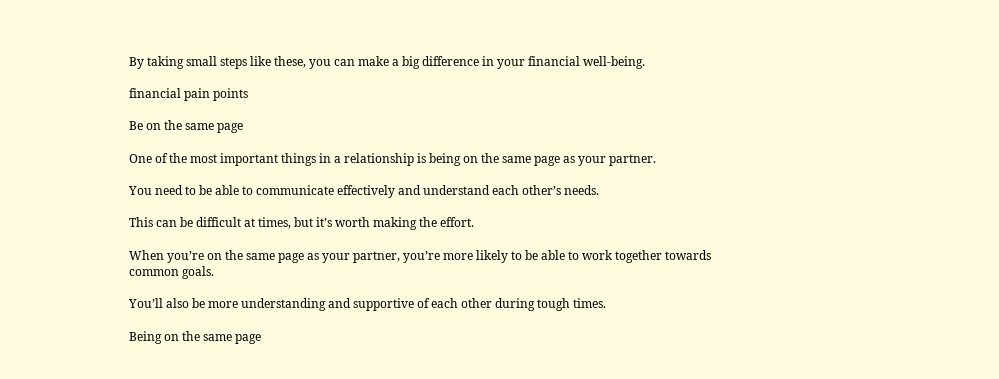By taking small steps like these, you can make a big difference in your financial well-being.

financial pain points

Be on the same page

One of the most important things in a relationship is being on the same page as your partner.

You need to be able to communicate effectively and understand each other’s needs.

This can be difficult at times, but it’s worth making the effort.

When you’re on the same page as your partner, you’re more likely to be able to work together towards common goals.

You’ll also be more understanding and supportive of each other during tough times.

Being on the same page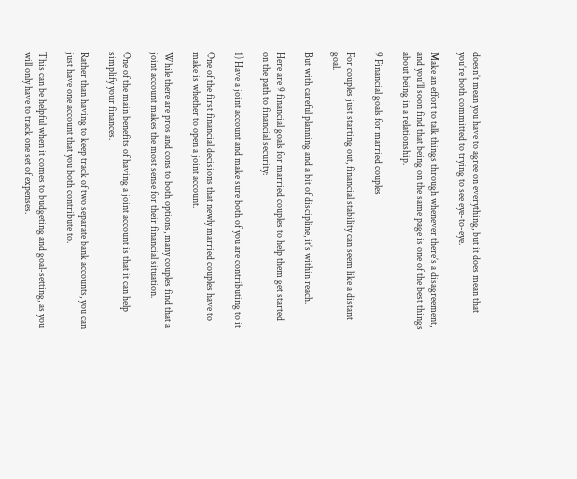doesn’t mean you have to agree on everything, but it does mean that you’re both committed to trying to see eye-to-eye.

Make an effort to talk things through whenever there’s a disagreement, and you’ll soon find that being on the same page is one of the best things about being in a relationship.

9 Financial goals for married couples

For couples just starting out, financial stability can seem like a distant goal.

But with careful planning and a bit of discipline, it’s within reach.

Here are 9 financial goals for married couples to help them get started on the path to financial security:

1) Have a joint account and make sure both of you are contributing to it

One of the first financial decisions that newly married couples have to make is whether to open a joint account.

While there are pros and cons to both options, many couples find that a joint account makes the most sense for their financial situation.

One of the main benefits of having a joint account is that it can help simplify your finances.

Rather than having to keep track of two separate bank accounts, you can just have one account that you both contribute to.

This can be helpful when it comes to budgeting and goal-setting, as you will only have to track one set of expenses.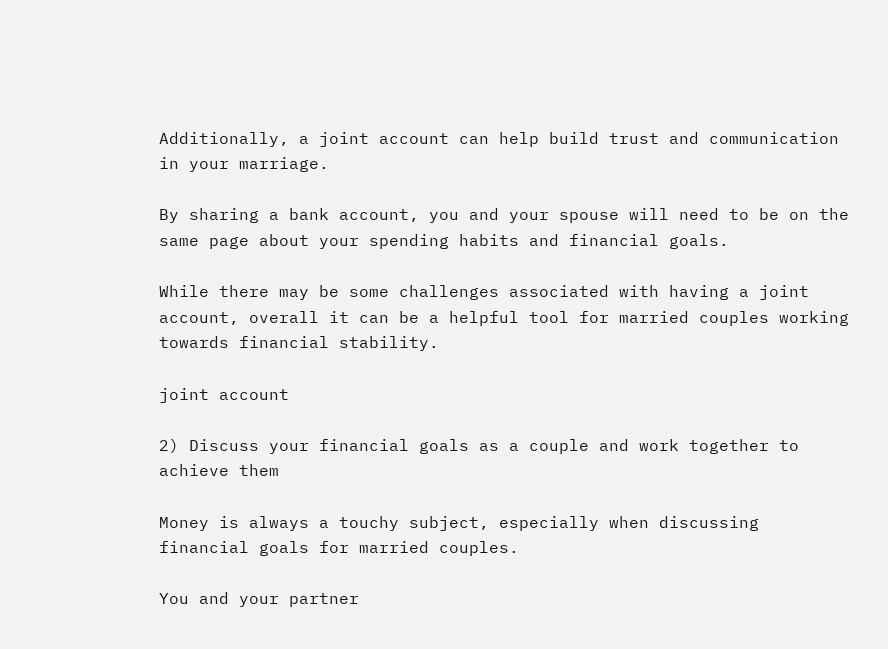Additionally, a joint account can help build trust and communication in your marriage.

By sharing a bank account, you and your spouse will need to be on the same page about your spending habits and financial goals.

While there may be some challenges associated with having a joint account, overall it can be a helpful tool for married couples working towards financial stability.

joint account

2) Discuss your financial goals as a couple and work together to achieve them

Money is always a touchy subject, especially when discussing financial goals for married couples.

You and your partner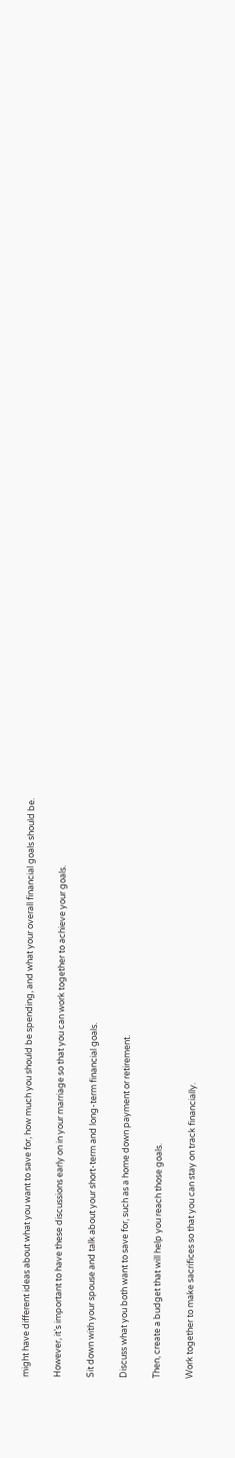might have different ideas about what you want to save for, how much you should be spending, and what your overall financial goals should be.

However, it’s important to have these discussions early on in your marriage so that you can work together to achieve your goals.

Sit down with your spouse and talk about your short-term and long-term financial goals.

Discuss what you both want to save for, such as a home down payment or retirement.

Then, create a budget that will help you reach those goals.

Work together to make sacrifices so that you can stay on track financially.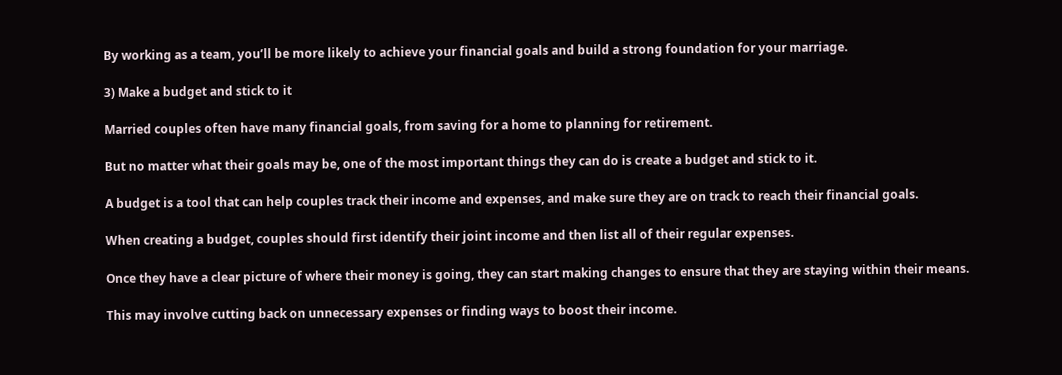By working as a team, you’ll be more likely to achieve your financial goals and build a strong foundation for your marriage.

3) Make a budget and stick to it

Married couples often have many financial goals, from saving for a home to planning for retirement.

But no matter what their goals may be, one of the most important things they can do is create a budget and stick to it.

A budget is a tool that can help couples track their income and expenses, and make sure they are on track to reach their financial goals.

When creating a budget, couples should first identify their joint income and then list all of their regular expenses.

Once they have a clear picture of where their money is going, they can start making changes to ensure that they are staying within their means.

This may involve cutting back on unnecessary expenses or finding ways to boost their income.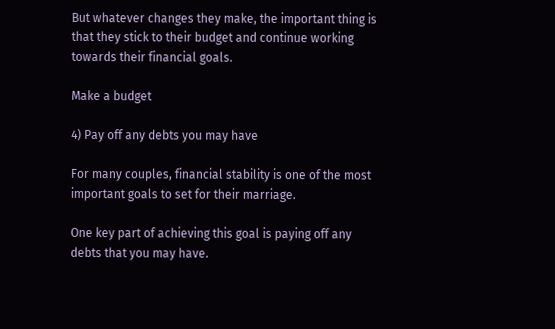But whatever changes they make, the important thing is that they stick to their budget and continue working towards their financial goals.

Make a budget

4) Pay off any debts you may have

For many couples, financial stability is one of the most important goals to set for their marriage.

One key part of achieving this goal is paying off any debts that you may have.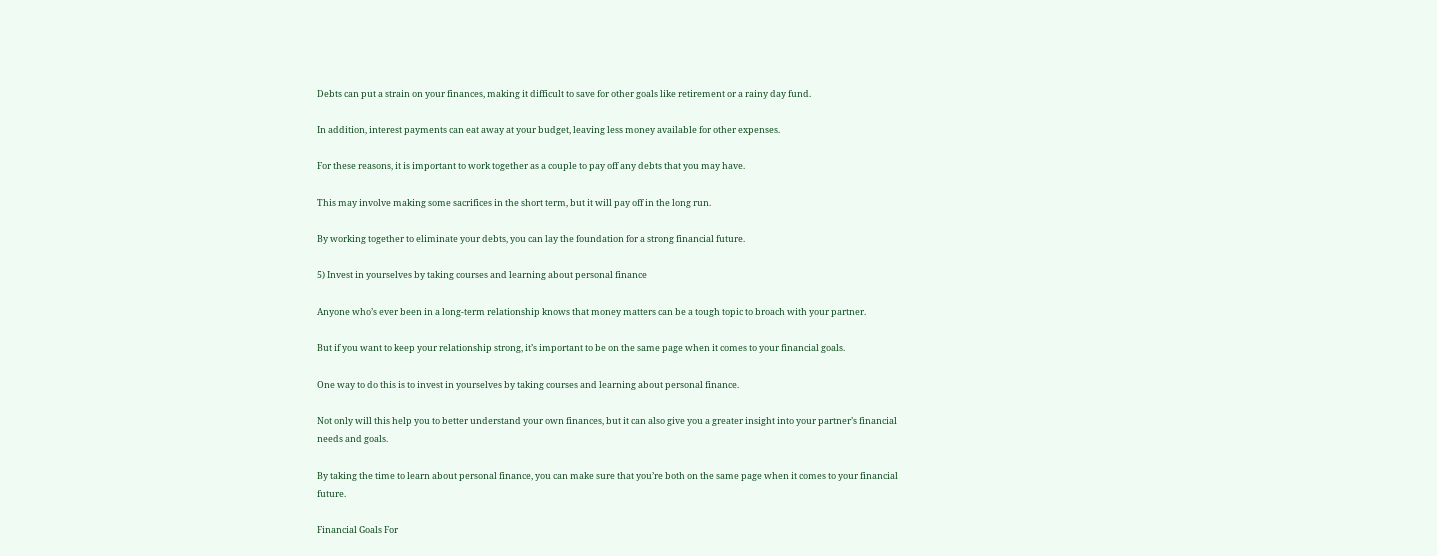Debts can put a strain on your finances, making it difficult to save for other goals like retirement or a rainy day fund.

In addition, interest payments can eat away at your budget, leaving less money available for other expenses.

For these reasons, it is important to work together as a couple to pay off any debts that you may have.

This may involve making some sacrifices in the short term, but it will pay off in the long run.

By working together to eliminate your debts, you can lay the foundation for a strong financial future.

5) Invest in yourselves by taking courses and learning about personal finance

Anyone who’s ever been in a long-term relationship knows that money matters can be a tough topic to broach with your partner.

But if you want to keep your relationship strong, it’s important to be on the same page when it comes to your financial goals.

One way to do this is to invest in yourselves by taking courses and learning about personal finance.

Not only will this help you to better understand your own finances, but it can also give you a greater insight into your partner’s financial needs and goals.

By taking the time to learn about personal finance, you can make sure that you’re both on the same page when it comes to your financial future.

Financial Goals For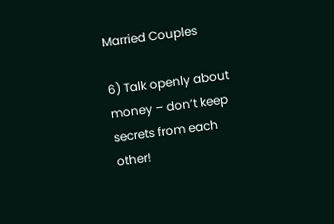Married Couples

6) Talk openly about money – don’t keep secrets from each other!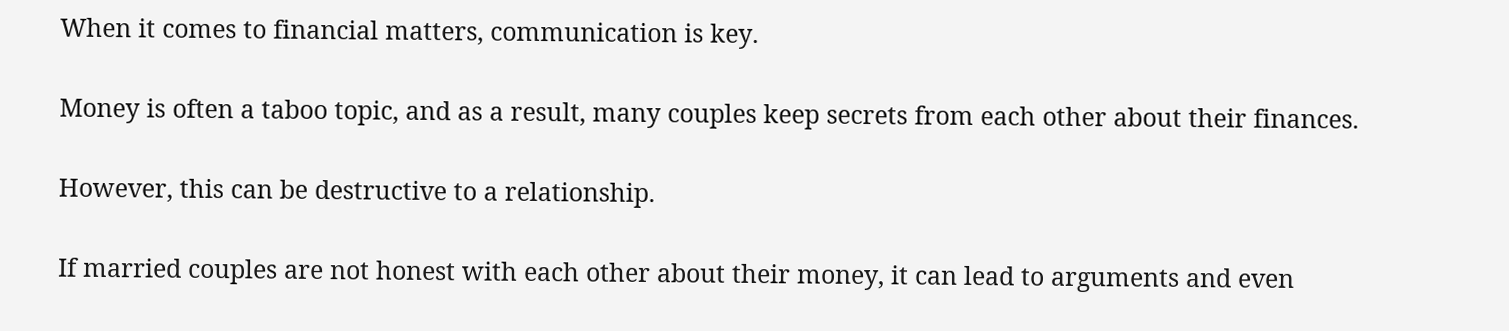When it comes to financial matters, communication is key.

Money is often a taboo topic, and as a result, many couples keep secrets from each other about their finances.

However, this can be destructive to a relationship.

If married couples are not honest with each other about their money, it can lead to arguments and even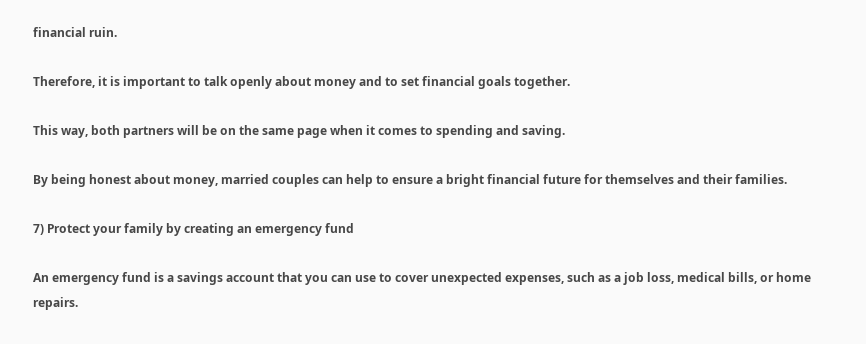financial ruin.

Therefore, it is important to talk openly about money and to set financial goals together.

This way, both partners will be on the same page when it comes to spending and saving.

By being honest about money, married couples can help to ensure a bright financial future for themselves and their families.

7) Protect your family by creating an emergency fund

An emergency fund is a savings account that you can use to cover unexpected expenses, such as a job loss, medical bills, or home repairs.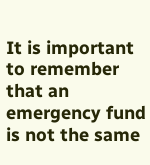It is important to remember that an emergency fund is not the same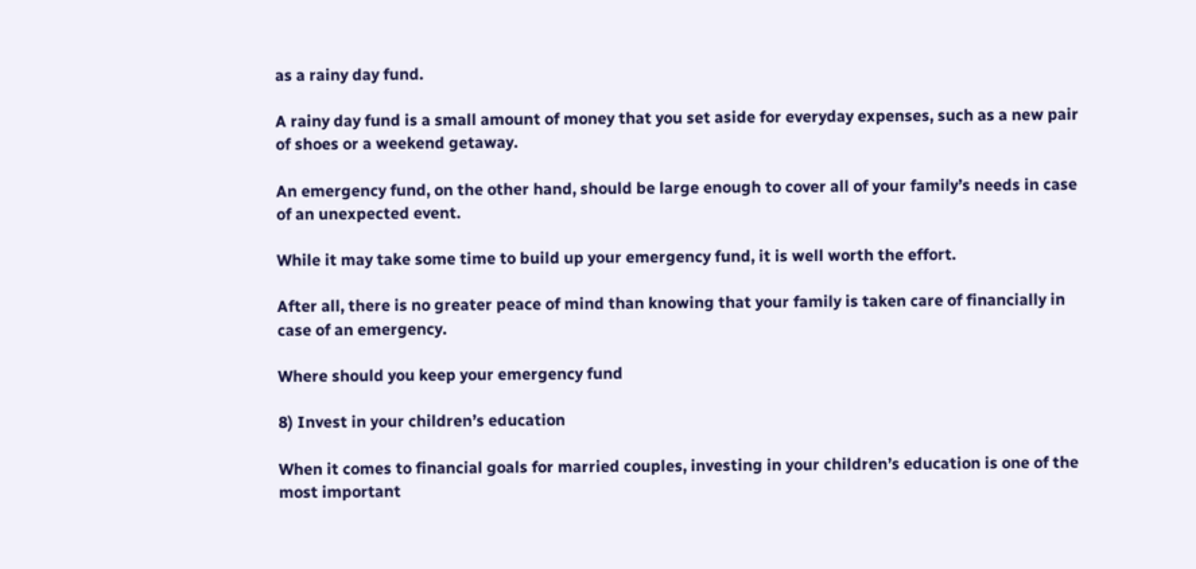as a rainy day fund.

A rainy day fund is a small amount of money that you set aside for everyday expenses, such as a new pair of shoes or a weekend getaway.

An emergency fund, on the other hand, should be large enough to cover all of your family’s needs in case of an unexpected event.

While it may take some time to build up your emergency fund, it is well worth the effort.

After all, there is no greater peace of mind than knowing that your family is taken care of financially in case of an emergency.

Where should you keep your emergency fund

8) Invest in your children’s education

When it comes to financial goals for married couples, investing in your children’s education is one of the most important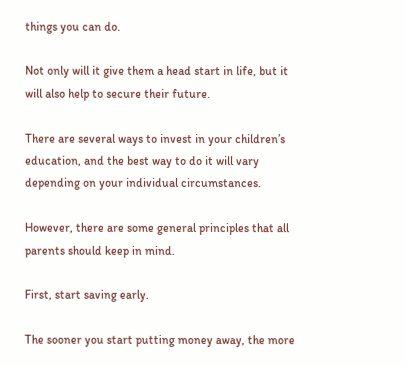things you can do.

Not only will it give them a head start in life, but it will also help to secure their future.

There are several ways to invest in your children’s education, and the best way to do it will vary depending on your individual circumstances.

However, there are some general principles that all parents should keep in mind.

First, start saving early.

The sooner you start putting money away, the more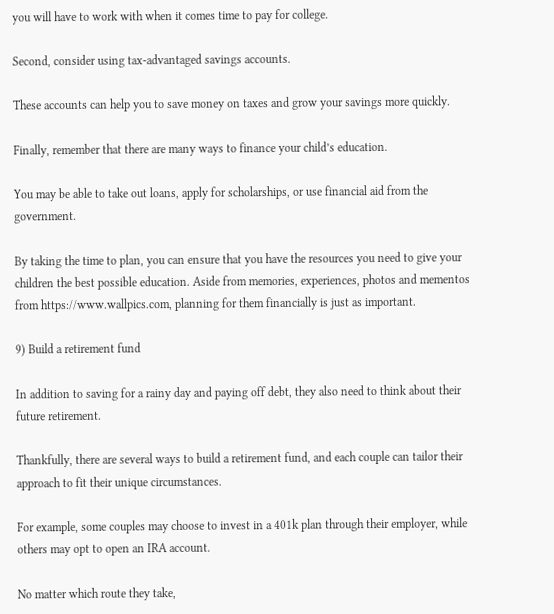you will have to work with when it comes time to pay for college.

Second, consider using tax-advantaged savings accounts.

These accounts can help you to save money on taxes and grow your savings more quickly.

Finally, remember that there are many ways to finance your child’s education.

You may be able to take out loans, apply for scholarships, or use financial aid from the government.

By taking the time to plan, you can ensure that you have the resources you need to give your children the best possible education. Aside from memories, experiences, photos and mementos from https://www.wallpics.com, planning for them financially is just as important.

9) Build a retirement fund

In addition to saving for a rainy day and paying off debt, they also need to think about their future retirement.

Thankfully, there are several ways to build a retirement fund, and each couple can tailor their approach to fit their unique circumstances.

For example, some couples may choose to invest in a 401k plan through their employer, while others may opt to open an IRA account.

No matter which route they take,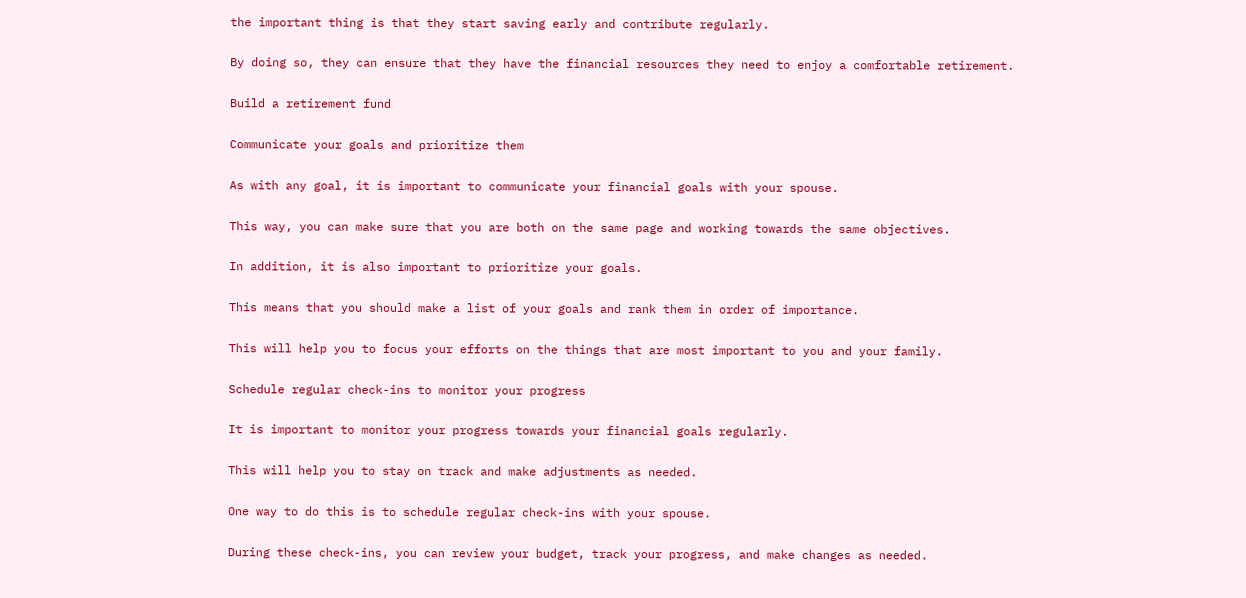the important thing is that they start saving early and contribute regularly.

By doing so, they can ensure that they have the financial resources they need to enjoy a comfortable retirement.

Build a retirement fund

Communicate your goals and prioritize them

As with any goal, it is important to communicate your financial goals with your spouse.

This way, you can make sure that you are both on the same page and working towards the same objectives.

In addition, it is also important to prioritize your goals.

This means that you should make a list of your goals and rank them in order of importance.

This will help you to focus your efforts on the things that are most important to you and your family.

Schedule regular check-ins to monitor your progress

It is important to monitor your progress towards your financial goals regularly.

This will help you to stay on track and make adjustments as needed.

One way to do this is to schedule regular check-ins with your spouse.

During these check-ins, you can review your budget, track your progress, and make changes as needed.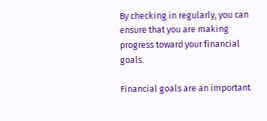By checking in regularly, you can ensure that you are making progress toward your financial goals.

Financial goals are an important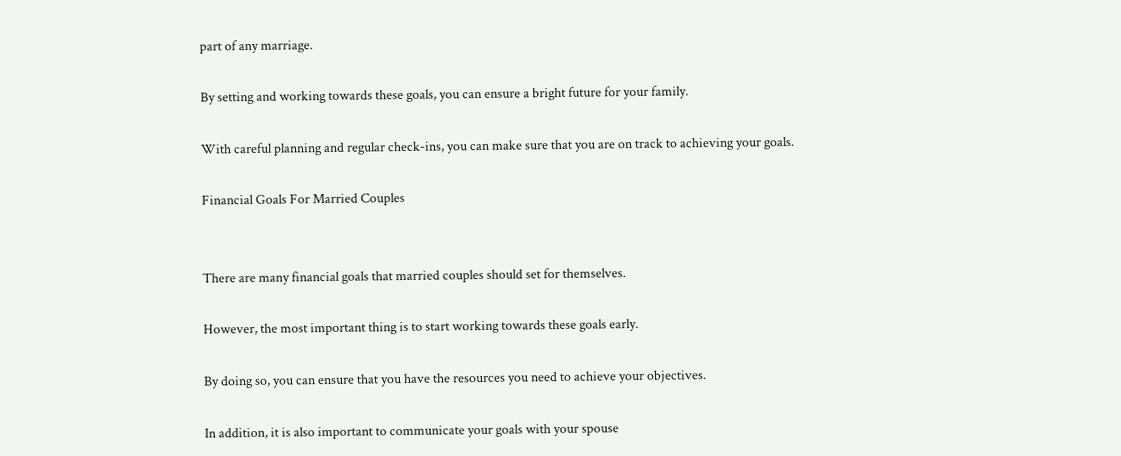part of any marriage.

By setting and working towards these goals, you can ensure a bright future for your family.

With careful planning and regular check-ins, you can make sure that you are on track to achieving your goals.

Financial Goals For Married Couples


There are many financial goals that married couples should set for themselves.

However, the most important thing is to start working towards these goals early.

By doing so, you can ensure that you have the resources you need to achieve your objectives.

In addition, it is also important to communicate your goals with your spouse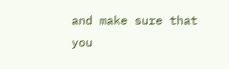and make sure that you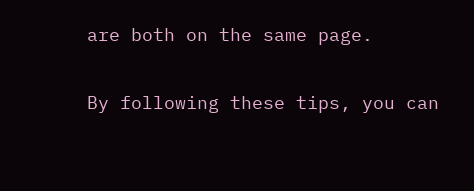are both on the same page.

By following these tips, you can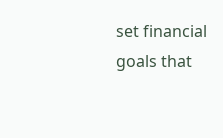set financial goals that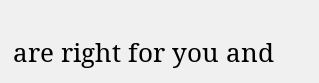are right for you and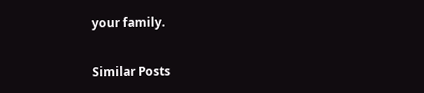your family.

Similar Posts